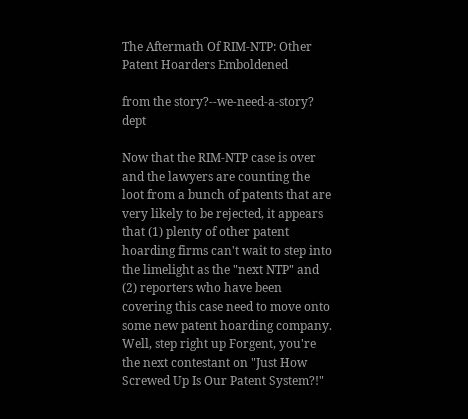The Aftermath Of RIM-NTP: Other Patent Hoarders Emboldened

from the story?--we-need-a-story? dept

Now that the RIM-NTP case is over and the lawyers are counting the loot from a bunch of patents that are very likely to be rejected, it appears that (1) plenty of other patent hoarding firms can't wait to step into the limelight as the "next NTP" and (2) reporters who have been covering this case need to move onto some new patent hoarding company. Well, step right up Forgent, you're the next contestant on "Just How Screwed Up Is Our Patent System?!"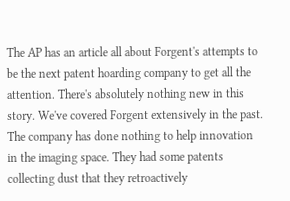The AP has an article all about Forgent's attempts to be the next patent hoarding company to get all the attention. There's absolutely nothing new in this story. We've covered Forgent extensively in the past. The company has done nothing to help innovation in the imaging space. They had some patents collecting dust that they retroactively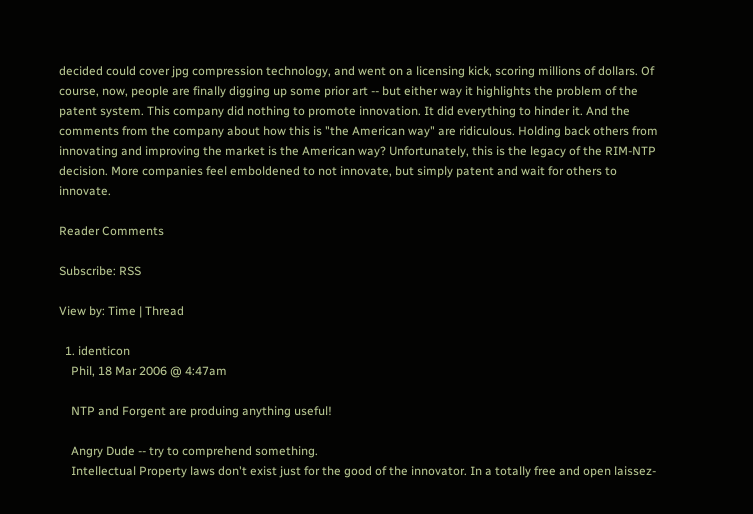decided could cover jpg compression technology, and went on a licensing kick, scoring millions of dollars. Of course, now, people are finally digging up some prior art -- but either way it highlights the problem of the patent system. This company did nothing to promote innovation. It did everything to hinder it. And the comments from the company about how this is "the American way" are ridiculous. Holding back others from innovating and improving the market is the American way? Unfortunately, this is the legacy of the RIM-NTP decision. More companies feel emboldened to not innovate, but simply patent and wait for others to innovate.

Reader Comments

Subscribe: RSS

View by: Time | Thread

  1. identicon
    Phil, 18 Mar 2006 @ 4:47am

    NTP and Forgent are produing anything useful!

    Angry Dude -- try to comprehend something.
    Intellectual Property laws don't exist just for the good of the innovator. In a totally free and open laissez-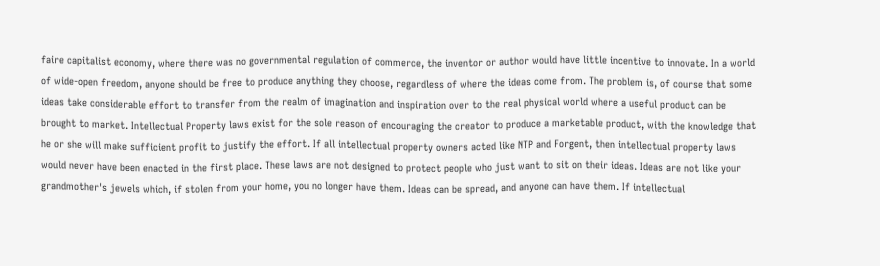faire capitalist economy, where there was no governmental regulation of commerce, the inventor or author would have little incentive to innovate. In a world of wide-open freedom, anyone should be free to produce anything they choose, regardless of where the ideas come from. The problem is, of course that some ideas take considerable effort to transfer from the realm of imagination and inspiration over to the real physical world where a useful product can be brought to market. Intellectual Property laws exist for the sole reason of encouraging the creator to produce a marketable product, with the knowledge that he or she will make sufficient profit to justify the effort. If all intellectual property owners acted like NTP and Forgent, then intellectual property laws would never have been enacted in the first place. These laws are not designed to protect people who just want to sit on their ideas. Ideas are not like your grandmother's jewels which, if stolen from your home, you no longer have them. Ideas can be spread, and anyone can have them. If intellectual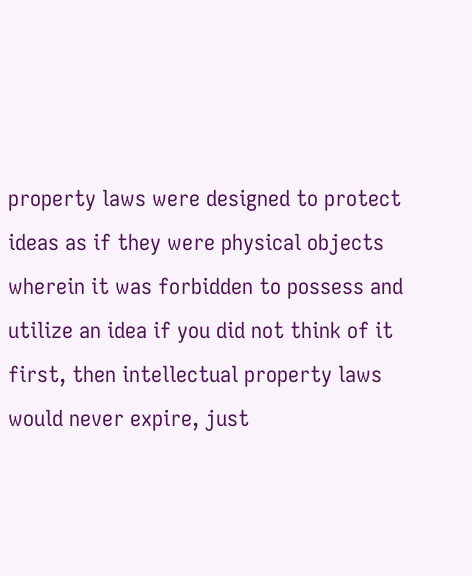property laws were designed to protect ideas as if they were physical objects wherein it was forbidden to possess and utilize an idea if you did not think of it first, then intellectual property laws would never expire, just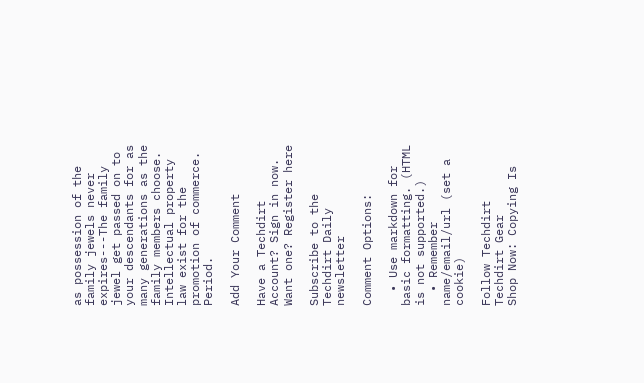as possession of the family jewels never expires---The family jewel get passed on to your descendants for as many generations as the family members choose. Intellectual property law exist for the promotion of commerce. Period.

Add Your Comment

Have a Techdirt Account? Sign in now. Want one? Register here

Subscribe to the Techdirt Daily newsletter

Comment Options:

  • Use markdown for basic formatting. (HTML is not supported.)
  • Remember name/email/url (set a cookie)

Follow Techdirt
Techdirt Gear
Shop Now: Copying Is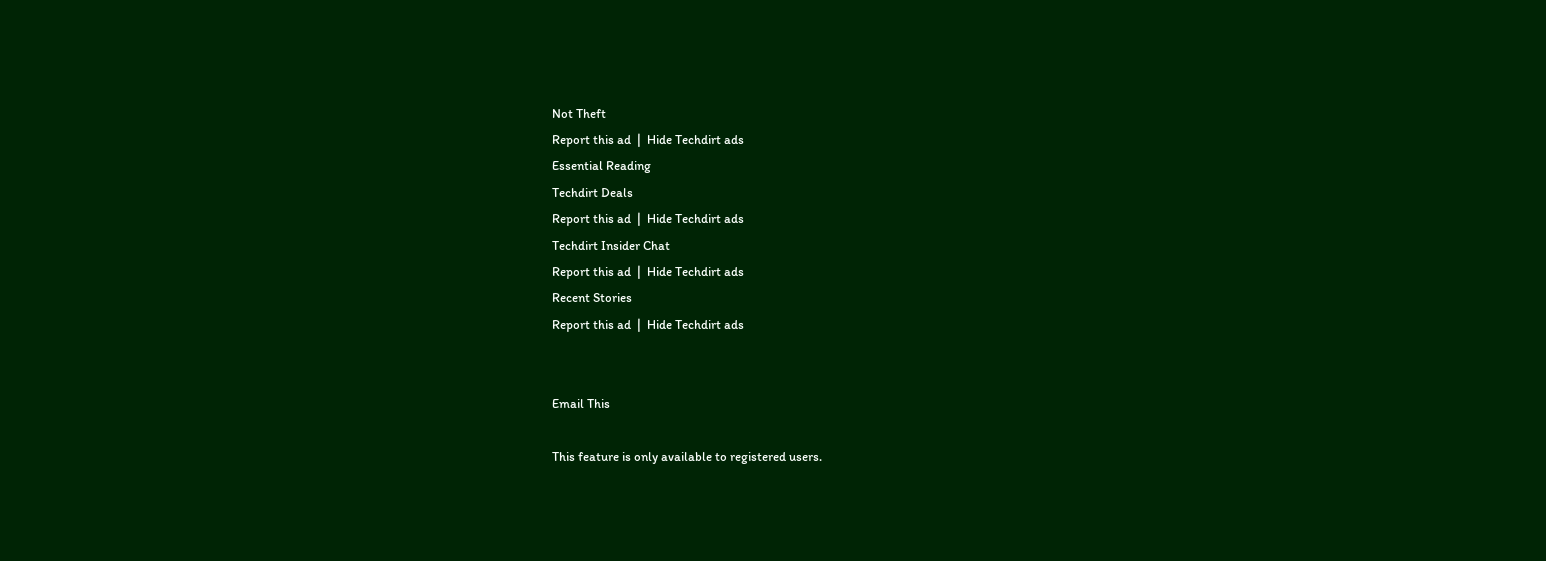Not Theft
Report this ad  |  Hide Techdirt ads
Essential Reading
Techdirt Deals
Report this ad  |  Hide Techdirt ads
Techdirt Insider Chat
Report this ad  |  Hide Techdirt ads
Recent Stories
Report this ad  |  Hide Techdirt ads


Email This

This feature is only available to registered users.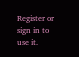Register or sign in to use it.